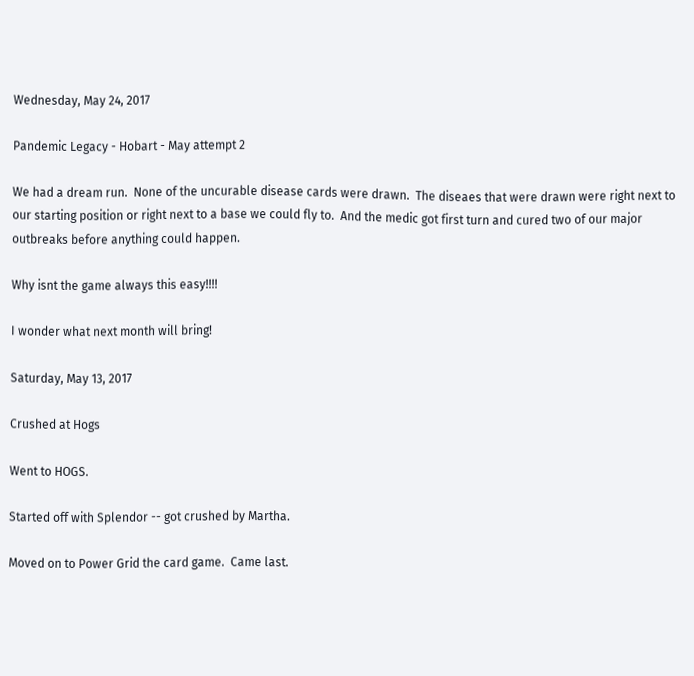Wednesday, May 24, 2017

Pandemic Legacy - Hobart - May attempt 2

We had a dream run.  None of the uncurable disease cards were drawn.  The diseaes that were drawn were right next to our starting position or right next to a base we could fly to.  And the medic got first turn and cured two of our major outbreaks before anything could happen.

Why isnt the game always this easy!!!!

I wonder what next month will bring!

Saturday, May 13, 2017

Crushed at Hogs

Went to HOGS.

Started off with Splendor -- got crushed by Martha.

Moved on to Power Grid the card game.  Came last.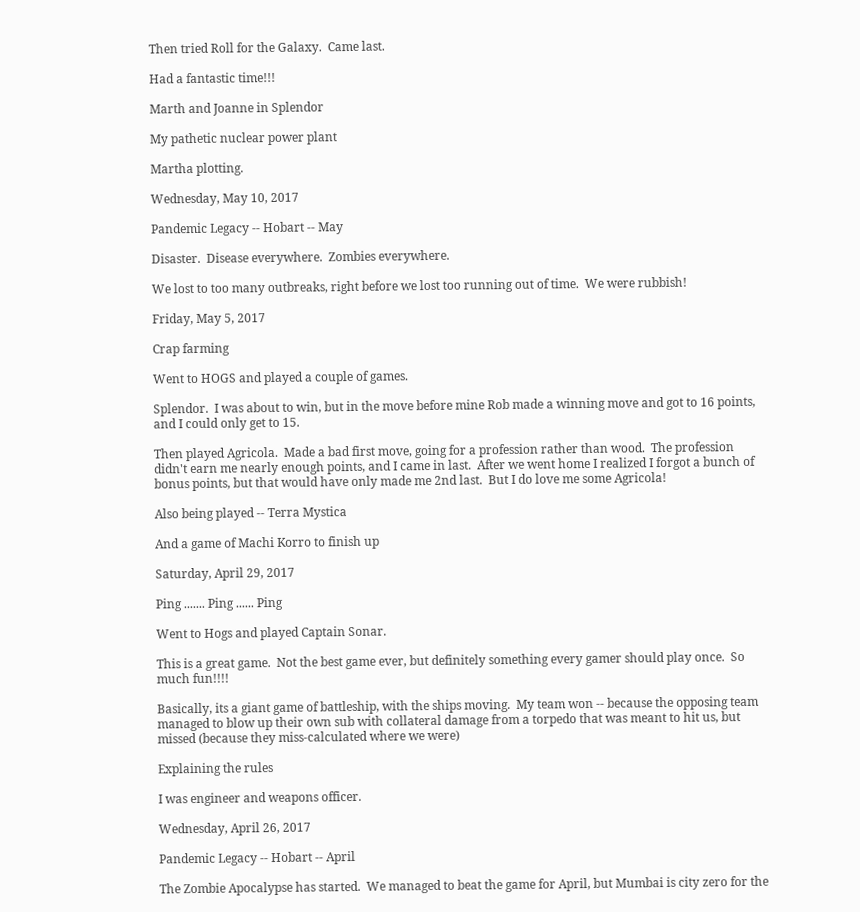Then tried Roll for the Galaxy.  Came last.

Had a fantastic time!!!

Marth and Joanne in Splendor

My pathetic nuclear power plant

Martha plotting.

Wednesday, May 10, 2017

Pandemic Legacy -- Hobart -- May

Disaster.  Disease everywhere.  Zombies everywhere.

We lost to too many outbreaks, right before we lost too running out of time.  We were rubbish!

Friday, May 5, 2017

Crap farming

Went to HOGS and played a couple of games.

Splendor.  I was about to win, but in the move before mine Rob made a winning move and got to 16 points, and I could only get to 15.

Then played Agricola.  Made a bad first move, going for a profession rather than wood.  The profession didn't earn me nearly enough points, and I came in last.  After we went home I realized I forgot a bunch of bonus points, but that would have only made me 2nd last.  But I do love me some Agricola!

Also being played -- Terra Mystica

And a game of Machi Korro to finish up

Saturday, April 29, 2017

Ping ....... Ping ...... Ping

Went to Hogs and played Captain Sonar.

This is a great game.  Not the best game ever, but definitely something every gamer should play once.  So much fun!!!!

Basically, its a giant game of battleship, with the ships moving.  My team won -- because the opposing team managed to blow up their own sub with collateral damage from a torpedo that was meant to hit us, but missed (because they miss-calculated where we were)

Explaining the rules

I was engineer and weapons officer.

Wednesday, April 26, 2017

Pandemic Legacy -- Hobart -- April

The Zombie Apocalypse has started.  We managed to beat the game for April, but Mumbai is city zero for the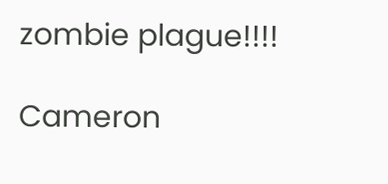zombie plague!!!!

Cameron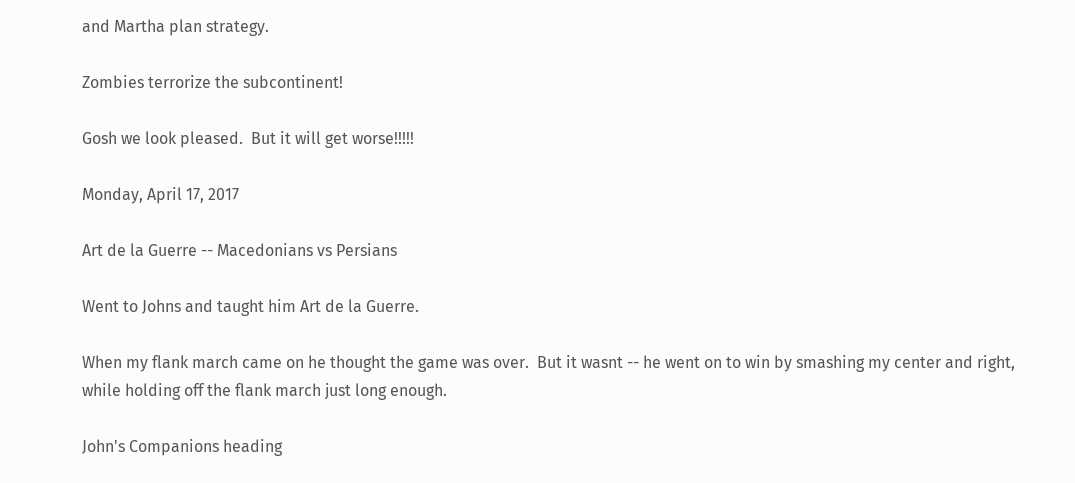and Martha plan strategy.

Zombies terrorize the subcontinent!

Gosh we look pleased.  But it will get worse!!!!!

Monday, April 17, 2017

Art de la Guerre -- Macedonians vs Persians

Went to Johns and taught him Art de la Guerre.

When my flank march came on he thought the game was over.  But it wasnt -- he went on to win by smashing my center and right, while holding off the flank march just long enough.

John's Companions heading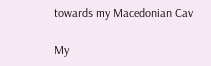towards my Macedonian Cav

My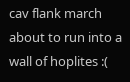cav flank march about to run into a wall of hoplites :(